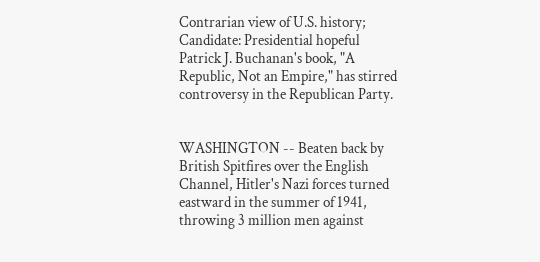Contrarian view of U.S. history; Candidate: Presidential hopeful Patrick J. Buchanan's book, "A Republic, Not an Empire," has stirred controversy in the Republican Party.


WASHINGTON -- Beaten back by British Spitfires over the English Channel, Hitler's Nazi forces turned eastward in the summer of 1941, throwing 3 million men against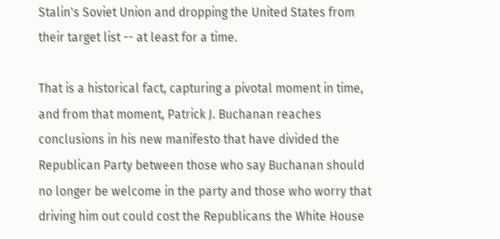Stalin's Soviet Union and dropping the United States from their target list -- at least for a time.

That is a historical fact, capturing a pivotal moment in time, and from that moment, Patrick J. Buchanan reaches conclusions in his new manifesto that have divided the Republican Party between those who say Buchanan should no longer be welcome in the party and those who worry that driving him out could cost the Republicans the White House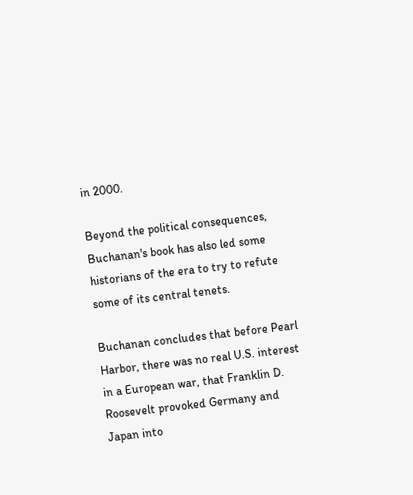in 2000.

Beyond the political consequences, Buchanan's book has also led some historians of the era to try to refute some of its central tenets.

Buchanan concludes that before Pearl Harbor, there was no real U.S. interest in a European war, that Franklin D. Roosevelt provoked Germany and Japan into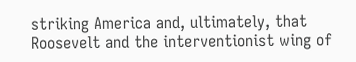striking America and, ultimately, that Roosevelt and the interventionist wing of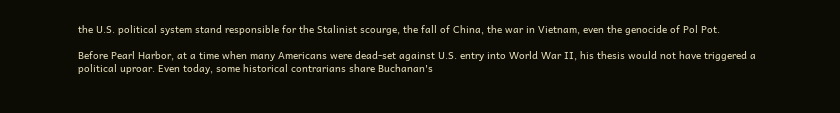the U.S. political system stand responsible for the Stalinist scourge, the fall of China, the war in Vietnam, even the genocide of Pol Pot.

Before Pearl Harbor, at a time when many Americans were dead-set against U.S. entry into World War II, his thesis would not have triggered a political uproar. Even today, some historical contrarians share Buchanan's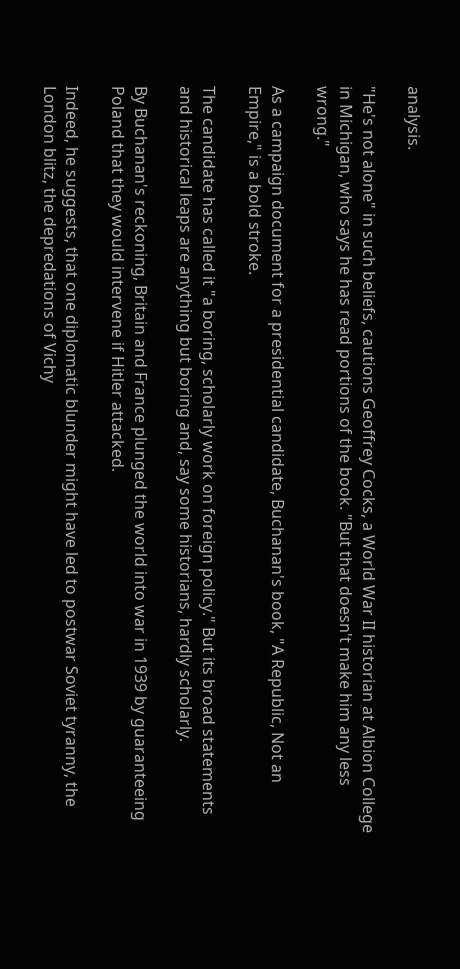analysis.

"He's not alone" in such beliefs, cautions Geoffrey Cocks, a World War II historian at Albion College in Michigan, who says he has read portions of the book. "But that doesn't make him any less wrong."

As a campaign document for a presidential candidate, Buchanan's book, "A Republic, Not an Empire," is a bold stroke.

The candidate has called it "a boring, scholarly work on foreign policy." But its broad statements and historical leaps are anything but boring and, say some historians, hardly scholarly.

By Buchanan's reckoning, Britain and France plunged the world into war in 1939 by guaranteeing Poland that they would intervene if Hitler attacked.

Indeed, he suggests, that one diplomatic blunder might have led to postwar Soviet tyranny, the London blitz, the depredations of Vichy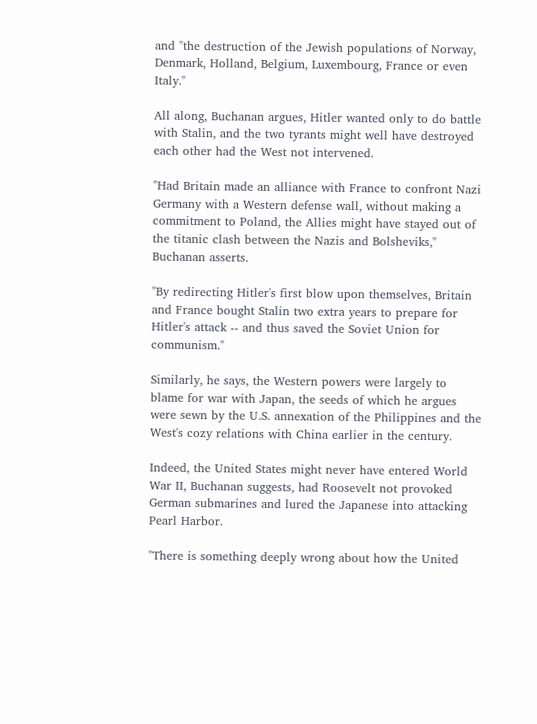and "the destruction of the Jewish populations of Norway, Denmark, Holland, Belgium, Luxembourg, France or even Italy."

All along, Buchanan argues, Hitler wanted only to do battle with Stalin, and the two tyrants might well have destroyed each other had the West not intervened.

"Had Britain made an alliance with France to confront Nazi Germany with a Western defense wall, without making a commitment to Poland, the Allies might have stayed out of the titanic clash between the Nazis and Bolsheviks," Buchanan asserts.

"By redirecting Hitler's first blow upon themselves, Britain and France bought Stalin two extra years to prepare for Hitler's attack -- and thus saved the Soviet Union for communism."

Similarly, he says, the Western powers were largely to blame for war with Japan, the seeds of which he argues were sewn by the U.S. annexation of the Philippines and the West's cozy relations with China earlier in the century.

Indeed, the United States might never have entered World War II, Buchanan suggests, had Roosevelt not provoked German submarines and lured the Japanese into attacking Pearl Harbor.

"There is something deeply wrong about how the United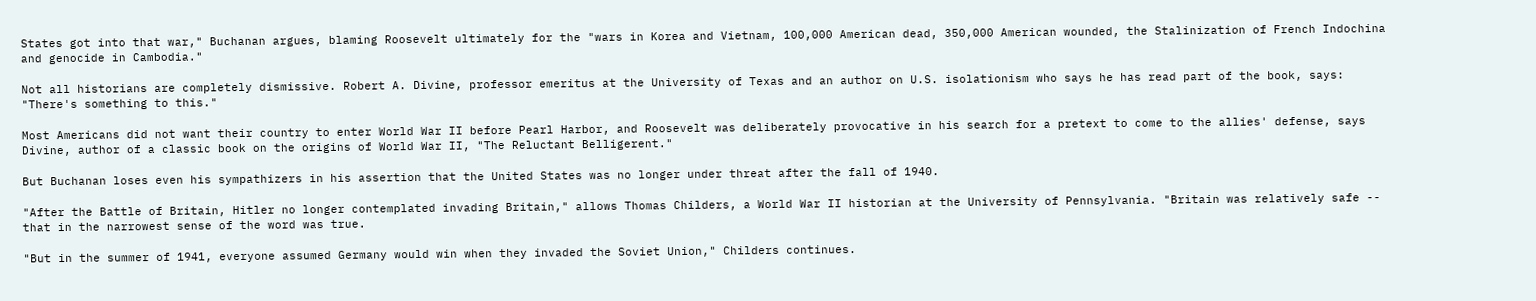States got into that war," Buchanan argues, blaming Roosevelt ultimately for the "wars in Korea and Vietnam, 100,000 American dead, 350,000 American wounded, the Stalinization of French Indochina and genocide in Cambodia."

Not all historians are completely dismissive. Robert A. Divine, professor emeritus at the University of Texas and an author on U.S. isolationism who says he has read part of the book, says: "There's something to this."

Most Americans did not want their country to enter World War II before Pearl Harbor, and Roosevelt was deliberately provocative in his search for a pretext to come to the allies' defense, says Divine, author of a classic book on the origins of World War II, "The Reluctant Belligerent."

But Buchanan loses even his sympathizers in his assertion that the United States was no longer under threat after the fall of 1940.

"After the Battle of Britain, Hitler no longer contemplated invading Britain," allows Thomas Childers, a World War II historian at the University of Pennsylvania. "Britain was relatively safe -- that in the narrowest sense of the word was true.

"But in the summer of 1941, everyone assumed Germany would win when they invaded the Soviet Union," Childers continues.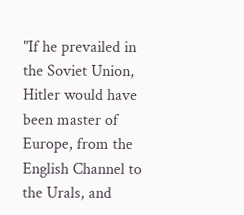"If he prevailed in the Soviet Union, Hitler would have been master of Europe, from the English Channel to the Urals, and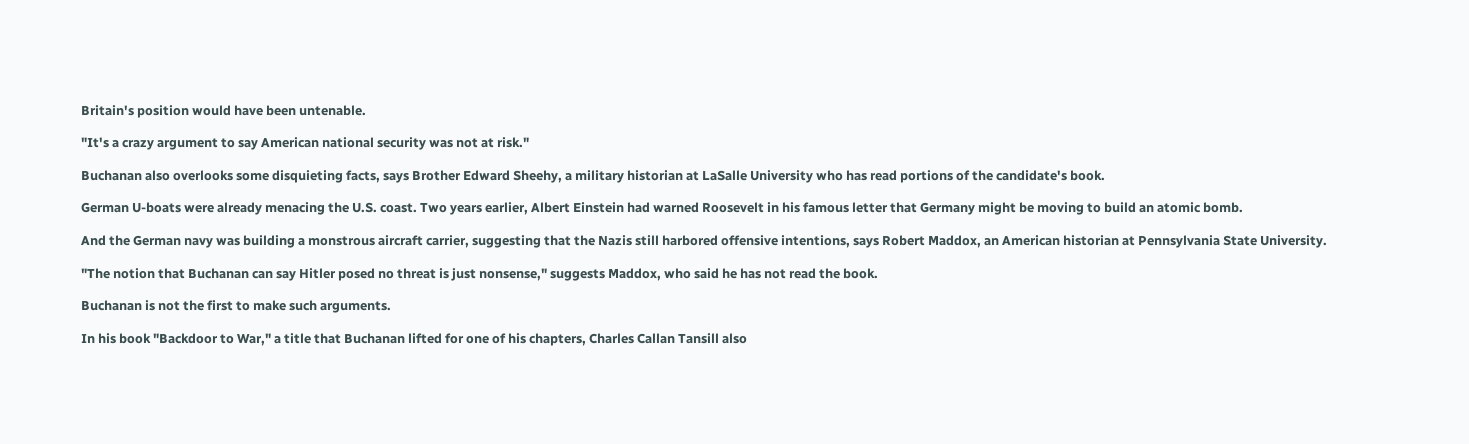Britain's position would have been untenable.

"It's a crazy argument to say American national security was not at risk."

Buchanan also overlooks some disquieting facts, says Brother Edward Sheehy, a military historian at LaSalle University who has read portions of the candidate's book.

German U-boats were already menacing the U.S. coast. Two years earlier, Albert Einstein had warned Roosevelt in his famous letter that Germany might be moving to build an atomic bomb.

And the German navy was building a monstrous aircraft carrier, suggesting that the Nazis still harbored offensive intentions, says Robert Maddox, an American historian at Pennsylvania State University.

"The notion that Buchanan can say Hitler posed no threat is just nonsense," suggests Maddox, who said he has not read the book.

Buchanan is not the first to make such arguments.

In his book "Backdoor to War," a title that Buchanan lifted for one of his chapters, Charles Callan Tansill also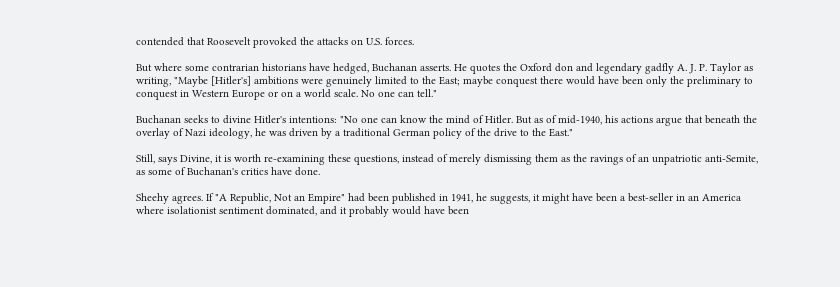contended that Roosevelt provoked the attacks on U.S. forces.

But where some contrarian historians have hedged, Buchanan asserts. He quotes the Oxford don and legendary gadfly A. J. P. Taylor as writing, "Maybe [Hitler's] ambitions were genuinely limited to the East; maybe conquest there would have been only the preliminary to conquest in Western Europe or on a world scale. No one can tell."

Buchanan seeks to divine Hitler's intentions: "No one can know the mind of Hitler. But as of mid-1940, his actions argue that beneath the overlay of Nazi ideology, he was driven by a traditional German policy of the drive to the East."

Still, says Divine, it is worth re-examining these questions, instead of merely dismissing them as the ravings of an unpatriotic anti-Semite, as some of Buchanan's critics have done.

Sheehy agrees. If "A Republic, Not an Empire" had been published in 1941, he suggests, it might have been a best-seller in an America where isolationist sentiment dominated, and it probably would have been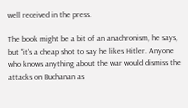well received in the press.

The book might be a bit of an anachronism, he says, but "it's a cheap shot to say he likes Hitler. Anyone who knows anything about the war would dismiss the attacks on Buchanan as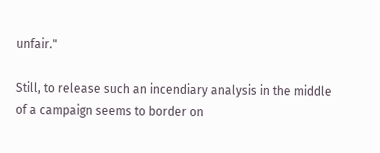unfair."

Still, to release such an incendiary analysis in the middle of a campaign seems to border on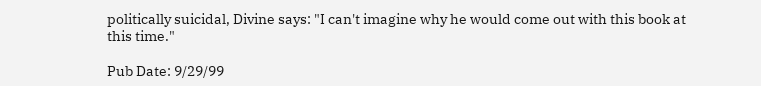politically suicidal, Divine says: "I can't imagine why he would come out with this book at this time."

Pub Date: 9/29/99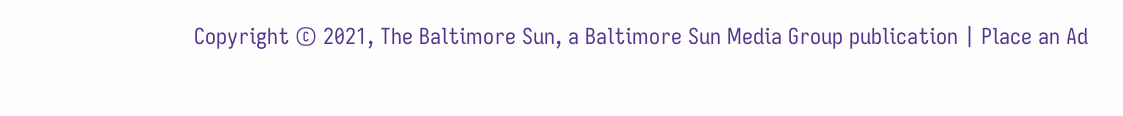Copyright © 2021, The Baltimore Sun, a Baltimore Sun Media Group publication | Place an Ad